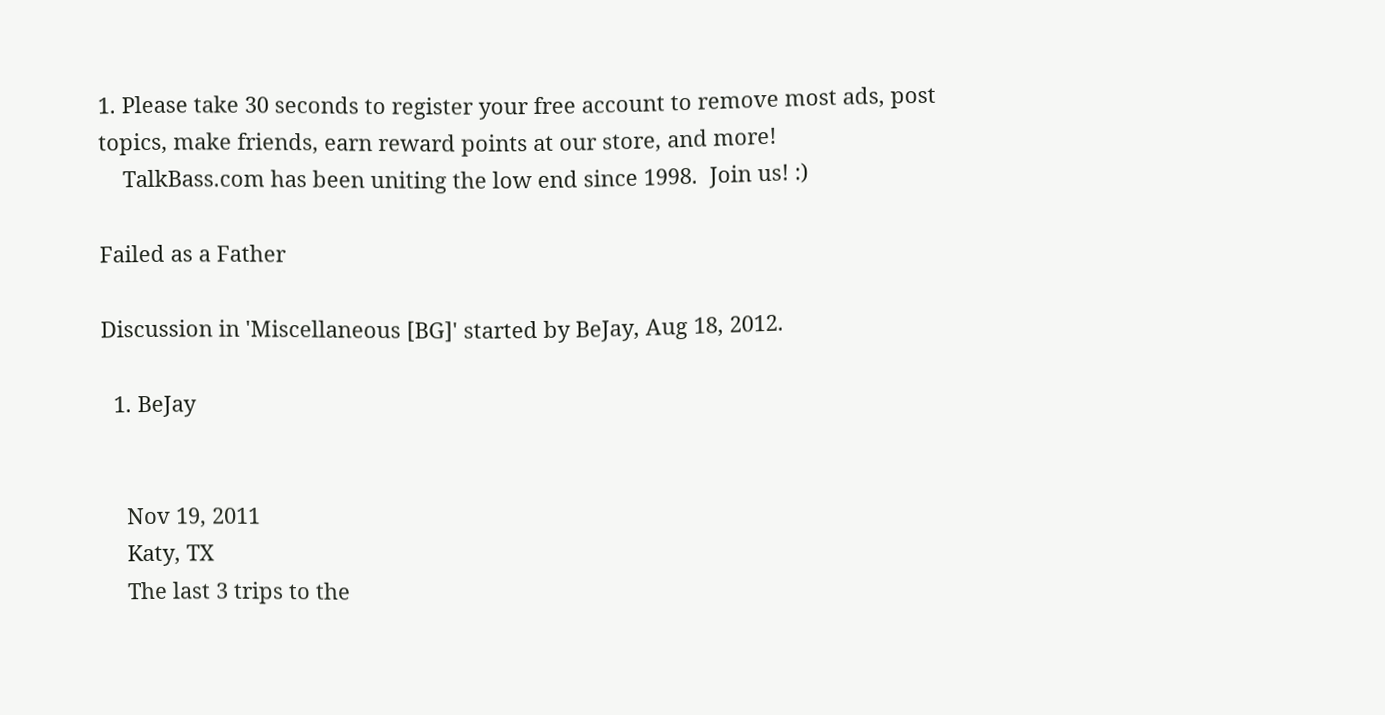1. Please take 30 seconds to register your free account to remove most ads, post topics, make friends, earn reward points at our store, and more!
    TalkBass.com has been uniting the low end since 1998.  Join us! :)

Failed as a Father

Discussion in 'Miscellaneous [BG]' started by BeJay, Aug 18, 2012.

  1. BeJay


    Nov 19, 2011
    Katy, TX
    The last 3 trips to the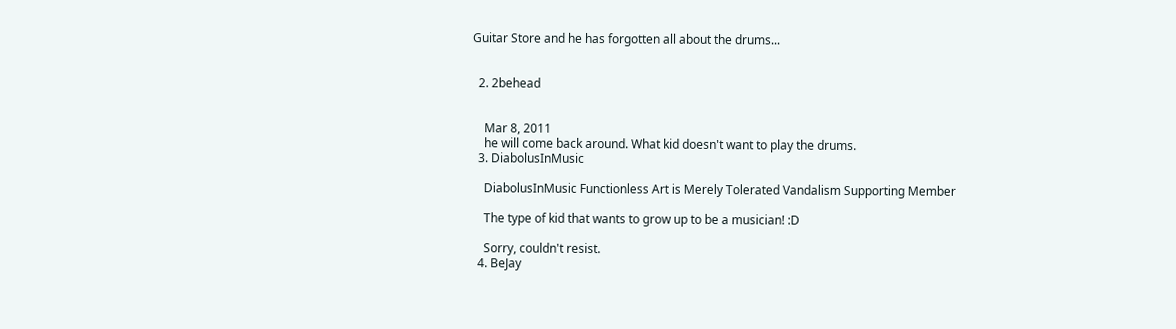Guitar Store and he has forgotten all about the drums...


  2. 2behead


    Mar 8, 2011
    he will come back around. What kid doesn't want to play the drums.
  3. DiabolusInMusic

    DiabolusInMusic Functionless Art is Merely Tolerated Vandalism Supporting Member

    The type of kid that wants to grow up to be a musician! :D

    Sorry, couldn't resist.
  4. BeJay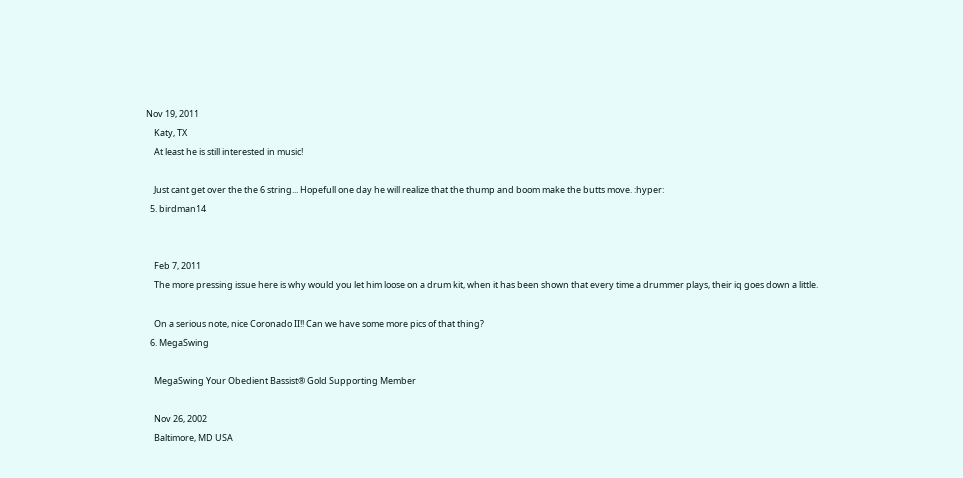Nov 19, 2011
    Katy, TX
    At least he is still interested in music!

    Just cant get over the the 6 string... Hopefull one day he will realize that the thump and boom make the butts move. :hyper:
  5. birdman14


    Feb 7, 2011
    The more pressing issue here is why would you let him loose on a drum kit, when it has been shown that every time a drummer plays, their iq goes down a little.

    On a serious note, nice Coronado II!! Can we have some more pics of that thing?
  6. MegaSwing

    MegaSwing Your Obedient Bassist® Gold Supporting Member

    Nov 26, 2002
    Baltimore, MD USA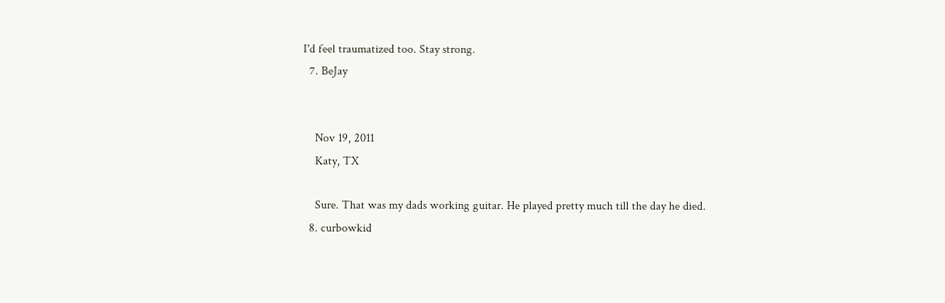I'd feel traumatized too. Stay strong.
  7. BeJay


    Nov 19, 2011
    Katy, TX

    Sure. That was my dads working guitar. He played pretty much till the day he died.
  8. curbowkid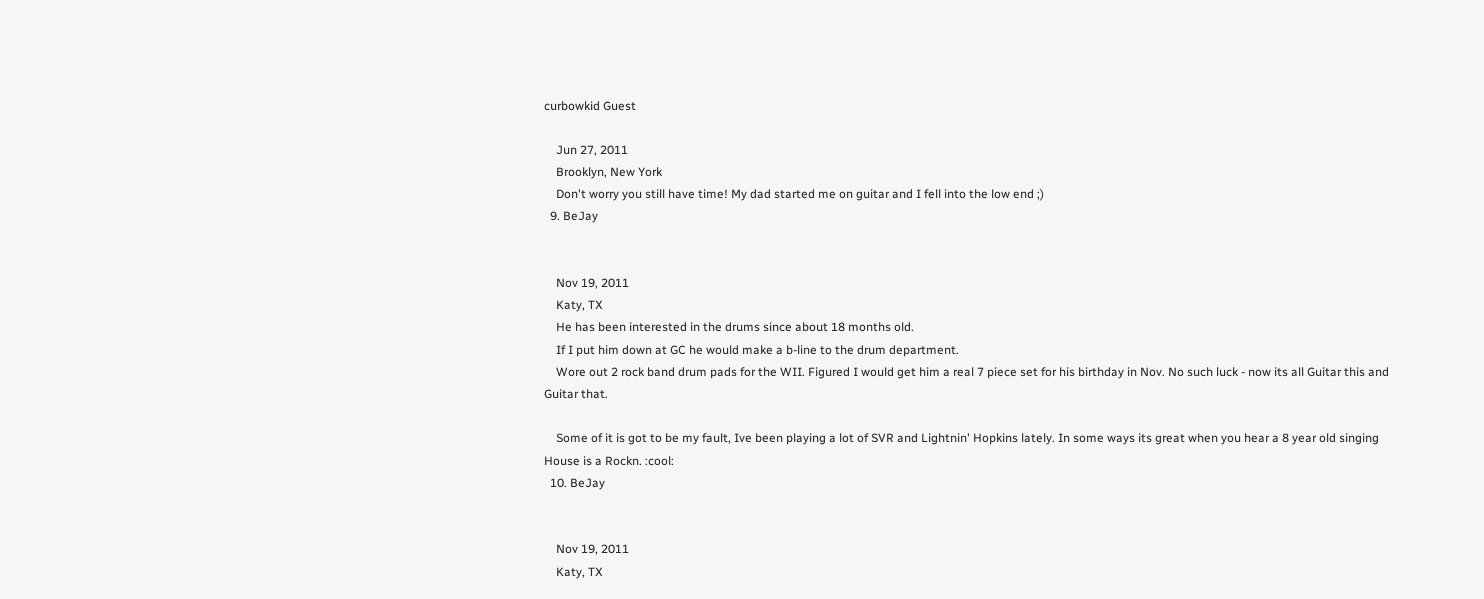curbowkid Guest

    Jun 27, 2011
    Brooklyn, New York
    Don't worry you still have time! My dad started me on guitar and I fell into the low end ;)
  9. BeJay


    Nov 19, 2011
    Katy, TX
    He has been interested in the drums since about 18 months old.
    If I put him down at GC he would make a b-line to the drum department.
    Wore out 2 rock band drum pads for the WII. Figured I would get him a real 7 piece set for his birthday in Nov. No such luck - now its all Guitar this and Guitar that.

    Some of it is got to be my fault, Ive been playing a lot of SVR and Lightnin' Hopkins lately. In some ways its great when you hear a 8 year old singing House is a Rockn. :cool:
  10. BeJay


    Nov 19, 2011
    Katy, TX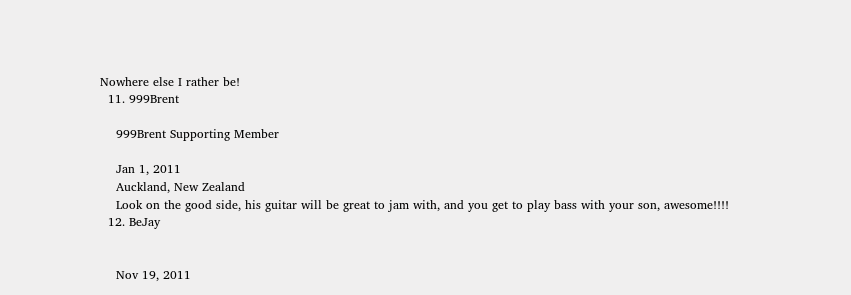Nowhere else I rather be!
  11. 999Brent

    999Brent Supporting Member

    Jan 1, 2011
    Auckland, New Zealand
    Look on the good side, his guitar will be great to jam with, and you get to play bass with your son, awesome!!!!
  12. BeJay


    Nov 19, 2011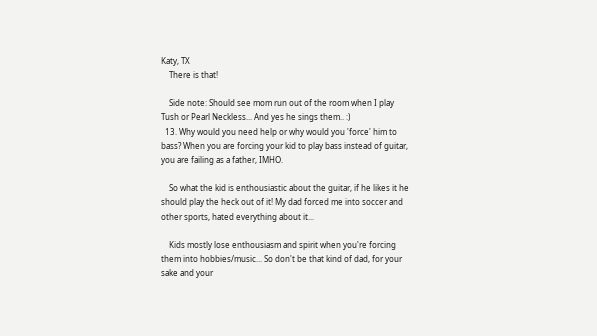Katy, TX
    There is that!

    Side note: Should see mom run out of the room when I play Tush or Pearl Neckless... And yes he sings them.. :)
  13. Why would you need help or why would you 'force' him to bass? When you are forcing your kid to play bass instead of guitar, you are failing as a father, IMHO.

    So what the kid is enthousiastic about the guitar, if he likes it he should play the heck out of it! My dad forced me into soccer and other sports, hated everything about it...

    Kids mostly lose enthousiasm and spirit when you're forcing them into hobbies/music... So don't be that kind of dad, for your sake and your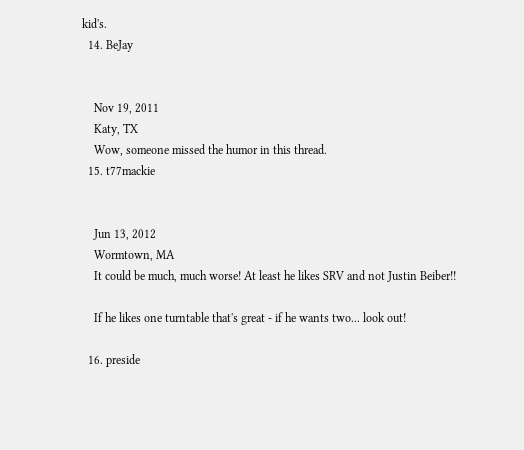kid's.
  14. BeJay


    Nov 19, 2011
    Katy, TX
    Wow, someone missed the humor in this thread.
  15. t77mackie


    Jun 13, 2012
    Wormtown, MA
    It could be much, much worse! At least he likes SRV and not Justin Beiber!!

    If he likes one turntable that's great - if he wants two... look out!

  16. preside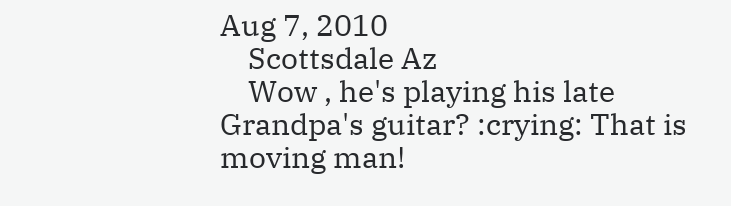Aug 7, 2010
    Scottsdale Az
    Wow , he's playing his late Grandpa's guitar? :crying: That is moving man!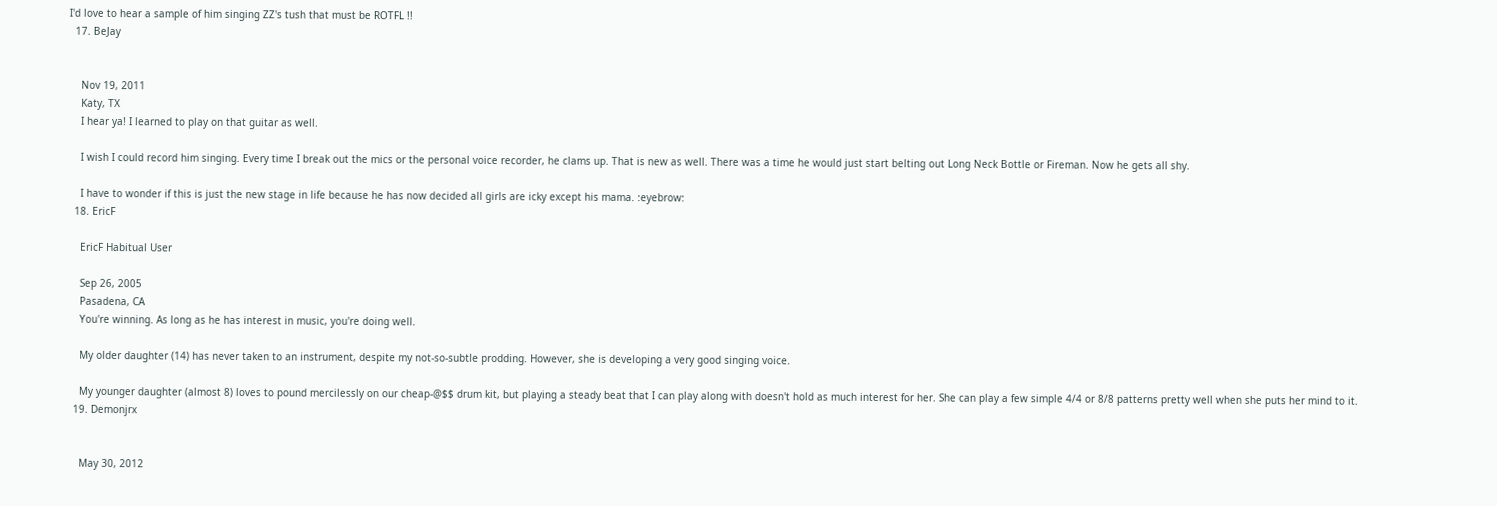I'd love to hear a sample of him singing ZZ's tush that must be ROTFL !!
  17. BeJay


    Nov 19, 2011
    Katy, TX
    I hear ya! I learned to play on that guitar as well.

    I wish I could record him singing. Every time I break out the mics or the personal voice recorder, he clams up. That is new as well. There was a time he would just start belting out Long Neck Bottle or Fireman. Now he gets all shy.

    I have to wonder if this is just the new stage in life because he has now decided all girls are icky except his mama. :eyebrow:
  18. EricF

    EricF Habitual User

    Sep 26, 2005
    Pasadena, CA
    You're winning. As long as he has interest in music, you're doing well.

    My older daughter (14) has never taken to an instrument, despite my not-so-subtle prodding. However, she is developing a very good singing voice.

    My younger daughter (almost 8) loves to pound mercilessly on our cheap-@$$ drum kit, but playing a steady beat that I can play along with doesn't hold as much interest for her. She can play a few simple 4/4 or 8/8 patterns pretty well when she puts her mind to it.
  19. Demonjrx


    May 30, 2012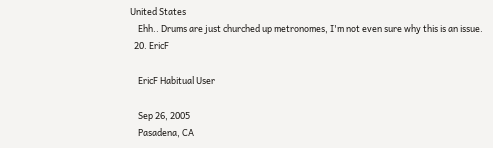United States
    Ehh.. Drums are just churched up metronomes, I'm not even sure why this is an issue.
  20. EricF

    EricF Habitual User

    Sep 26, 2005
    Pasadena, CA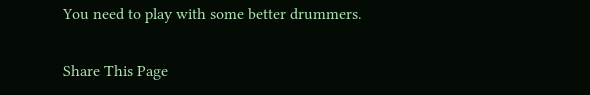You need to play with some better drummers.

Share This Page